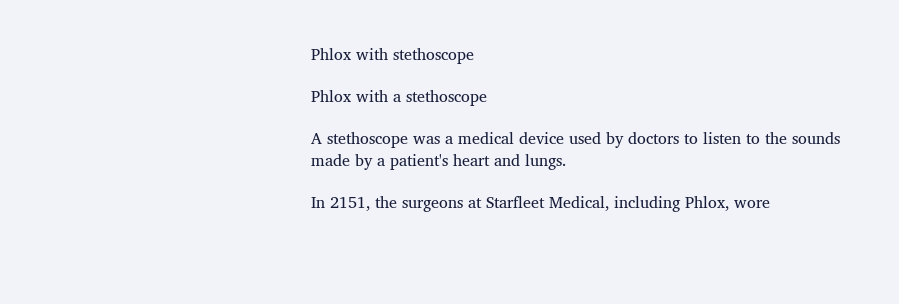Phlox with stethoscope

Phlox with a stethoscope

A stethoscope was a medical device used by doctors to listen to the sounds made by a patient's heart and lungs.

In 2151, the surgeons at Starfleet Medical, including Phlox, wore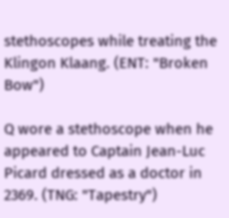stethoscopes while treating the Klingon Klaang. (ENT: "Broken Bow")

Q wore a stethoscope when he appeared to Captain Jean-Luc Picard dressed as a doctor in 2369. (TNG: "Tapestry")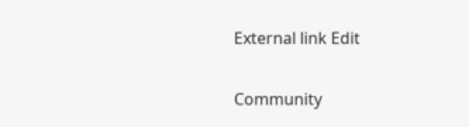External link Edit

Community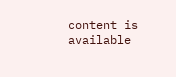content is available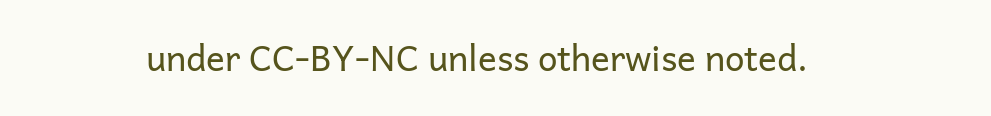under CC-BY-NC unless otherwise noted.